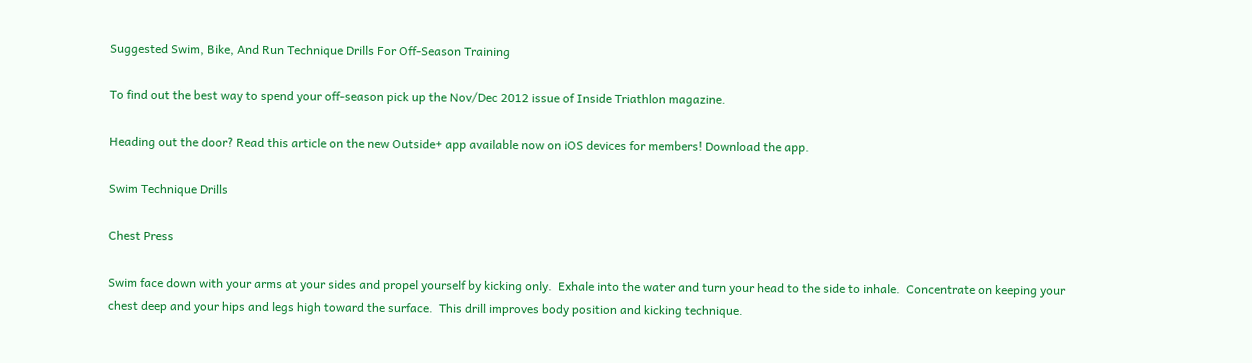Suggested Swim, Bike, And Run Technique Drills For Off-Season Training

To find out the best way to spend your off-season pick up the Nov/Dec 2012 issue of Inside Triathlon magazine.

Heading out the door? Read this article on the new Outside+ app available now on iOS devices for members! Download the app.

Swim Technique Drills

Chest Press

Swim face down with your arms at your sides and propel yourself by kicking only.  Exhale into the water and turn your head to the side to inhale.  Concentrate on keeping your chest deep and your hips and legs high toward the surface.  This drill improves body position and kicking technique.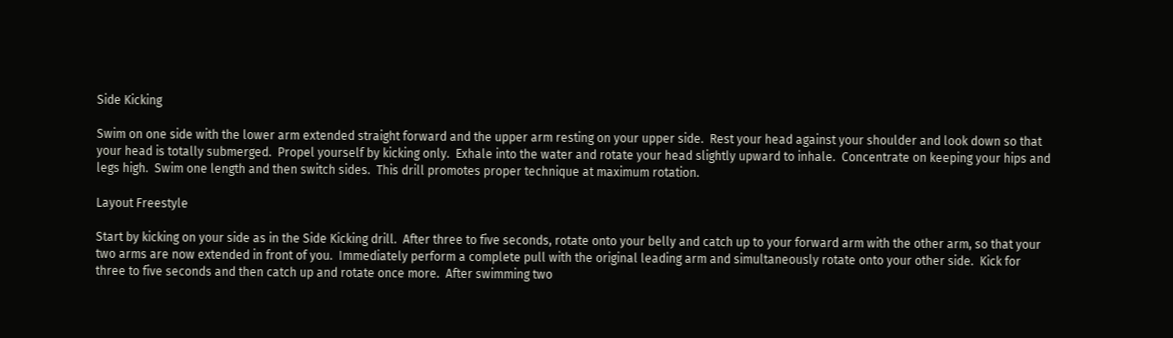Side Kicking

Swim on one side with the lower arm extended straight forward and the upper arm resting on your upper side.  Rest your head against your shoulder and look down so that your head is totally submerged.  Propel yourself by kicking only.  Exhale into the water and rotate your head slightly upward to inhale.  Concentrate on keeping your hips and legs high.  Swim one length and then switch sides.  This drill promotes proper technique at maximum rotation.

Layout Freestyle

Start by kicking on your side as in the Side Kicking drill.  After three to five seconds, rotate onto your belly and catch up to your forward arm with the other arm, so that your two arms are now extended in front of you.  Immediately perform a complete pull with the original leading arm and simultaneously rotate onto your other side.  Kick for three to five seconds and then catch up and rotate once more.  After swimming two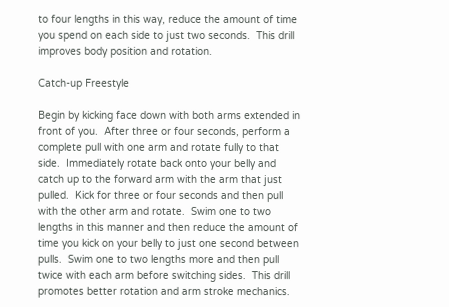to four lengths in this way, reduce the amount of time you spend on each side to just two seconds.  This drill improves body position and rotation.

Catch-up Freestyle

Begin by kicking face down with both arms extended in front of you.  After three or four seconds, perform a complete pull with one arm and rotate fully to that side.  Immediately rotate back onto your belly and catch up to the forward arm with the arm that just pulled.  Kick for three or four seconds and then pull with the other arm and rotate.  Swim one to two lengths in this manner and then reduce the amount of time you kick on your belly to just one second between pulls.  Swim one to two lengths more and then pull twice with each arm before switching sides.  This drill promotes better rotation and arm stroke mechanics.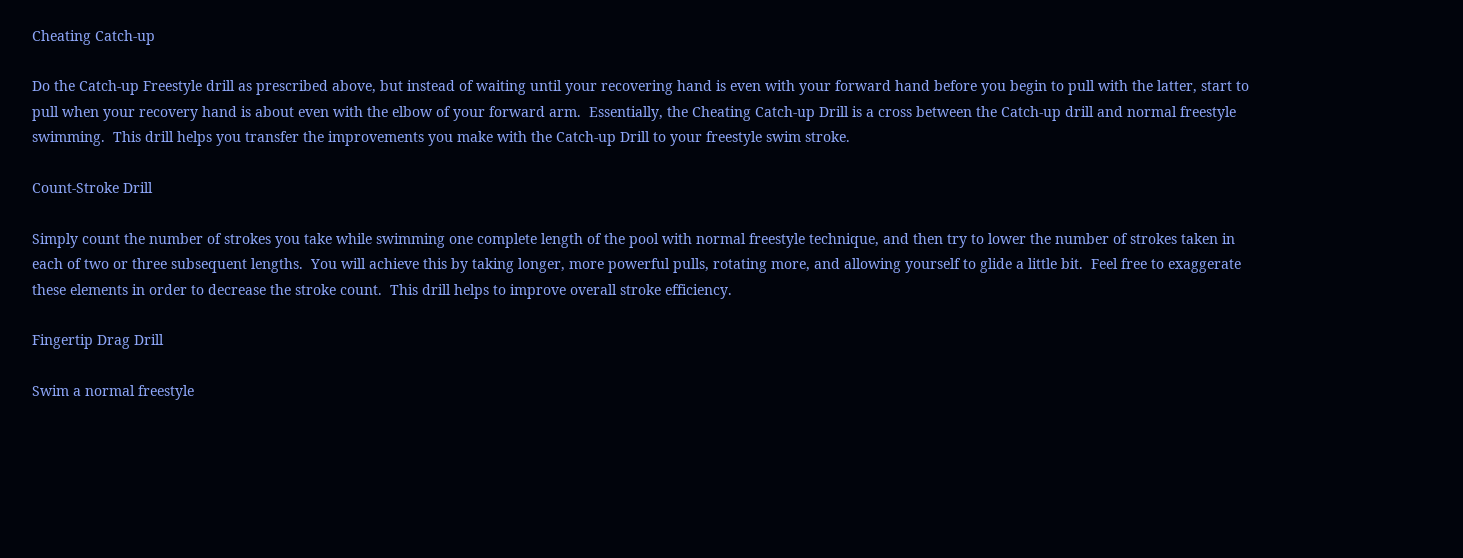Cheating Catch-up

Do the Catch-up Freestyle drill as prescribed above, but instead of waiting until your recovering hand is even with your forward hand before you begin to pull with the latter, start to pull when your recovery hand is about even with the elbow of your forward arm.  Essentially, the Cheating Catch-up Drill is a cross between the Catch-up drill and normal freestyle swimming.  This drill helps you transfer the improvements you make with the Catch-up Drill to your freestyle swim stroke.

Count-Stroke Drill

Simply count the number of strokes you take while swimming one complete length of the pool with normal freestyle technique, and then try to lower the number of strokes taken in each of two or three subsequent lengths.  You will achieve this by taking longer, more powerful pulls, rotating more, and allowing yourself to glide a little bit.  Feel free to exaggerate these elements in order to decrease the stroke count.  This drill helps to improve overall stroke efficiency.

Fingertip Drag Drill

Swim a normal freestyle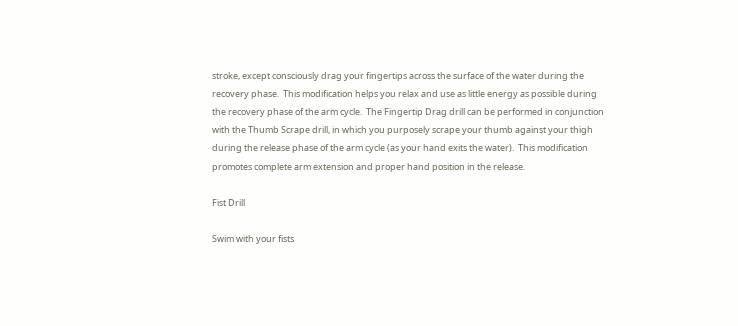stroke, except consciously drag your fingertips across the surface of the water during the recovery phase.  This modification helps you relax and use as little energy as possible during the recovery phase of the arm cycle.  The Fingertip Drag drill can be performed in conjunction with the Thumb Scrape drill, in which you purposely scrape your thumb against your thigh during the release phase of the arm cycle (as your hand exits the water).  This modification promotes complete arm extension and proper hand position in the release.

Fist Drill

Swim with your fists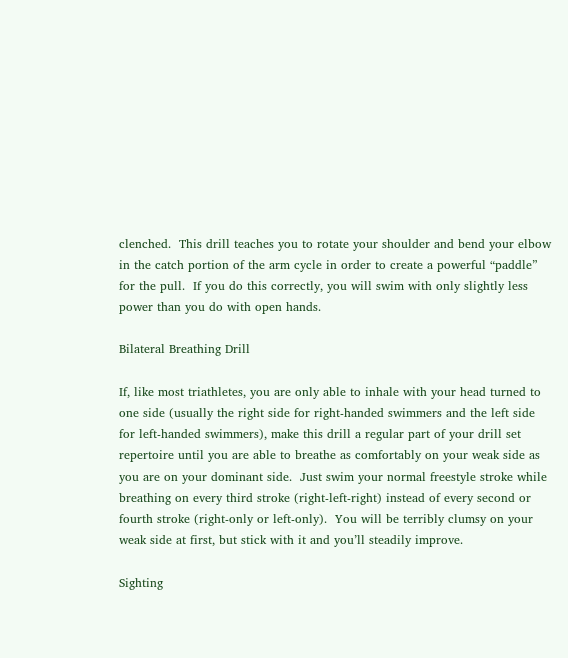clenched.  This drill teaches you to rotate your shoulder and bend your elbow in the catch portion of the arm cycle in order to create a powerful “paddle” for the pull.  If you do this correctly, you will swim with only slightly less power than you do with open hands.

Bilateral Breathing Drill

If, like most triathletes, you are only able to inhale with your head turned to one side (usually the right side for right-handed swimmers and the left side for left-handed swimmers), make this drill a regular part of your drill set repertoire until you are able to breathe as comfortably on your weak side as you are on your dominant side.  Just swim your normal freestyle stroke while breathing on every third stroke (right-left-right) instead of every second or fourth stroke (right-only or left-only).  You will be terribly clumsy on your weak side at first, but stick with it and you’ll steadily improve.

Sighting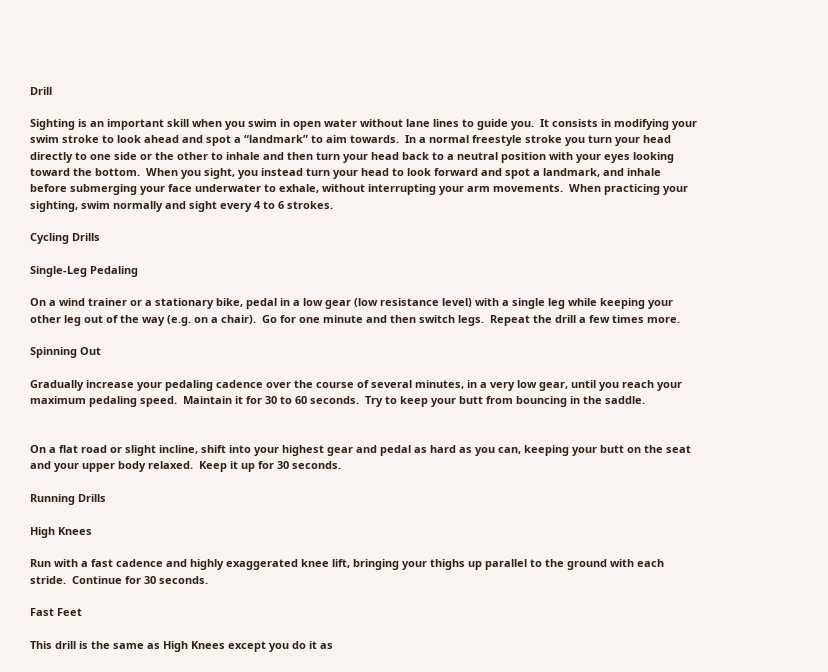Drill

Sighting is an important skill when you swim in open water without lane lines to guide you.  It consists in modifying your swim stroke to look ahead and spot a “landmark” to aim towards.  In a normal freestyle stroke you turn your head directly to one side or the other to inhale and then turn your head back to a neutral position with your eyes looking toward the bottom.  When you sight, you instead turn your head to look forward and spot a landmark, and inhale before submerging your face underwater to exhale, without interrupting your arm movements.  When practicing your sighting, swim normally and sight every 4 to 6 strokes.

Cycling Drills

Single-Leg Pedaling

On a wind trainer or a stationary bike, pedal in a low gear (low resistance level) with a single leg while keeping your other leg out of the way (e.g. on a chair).  Go for one minute and then switch legs.  Repeat the drill a few times more.

Spinning Out

Gradually increase your pedaling cadence over the course of several minutes, in a very low gear, until you reach your maximum pedaling speed.  Maintain it for 30 to 60 seconds.  Try to keep your butt from bouncing in the saddle.


On a flat road or slight incline, shift into your highest gear and pedal as hard as you can, keeping your butt on the seat and your upper body relaxed.  Keep it up for 30 seconds.

Running Drills

High Knees

Run with a fast cadence and highly exaggerated knee lift, bringing your thighs up parallel to the ground with each stride.  Continue for 30 seconds.

Fast Feet

This drill is the same as High Knees except you do it as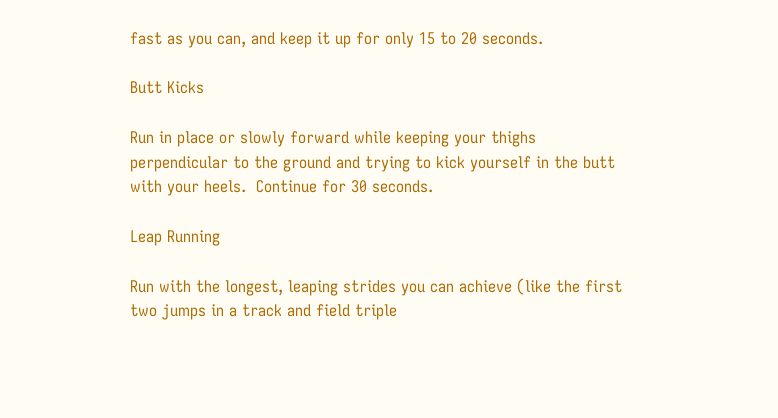fast as you can, and keep it up for only 15 to 20 seconds.

Butt Kicks

Run in place or slowly forward while keeping your thighs perpendicular to the ground and trying to kick yourself in the butt with your heels.  Continue for 30 seconds.

Leap Running

Run with the longest, leaping strides you can achieve (like the first two jumps in a track and field triple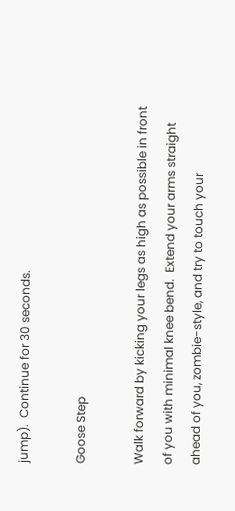jump).  Continue for 30 seconds.

Goose Step

Walk forward by kicking your legs as high as possible in front of you with minimal knee bend.  Extend your arms straight ahead of you, zombie-style, and try to touch your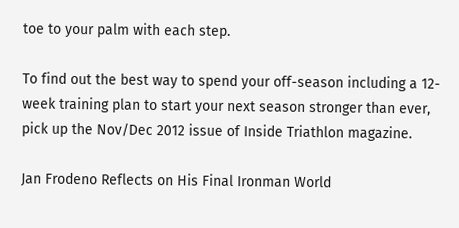toe to your palm with each step.

To find out the best way to spend your off-season including a 12-week training plan to start your next season stronger than ever, pick up the Nov/Dec 2012 issue of Inside Triathlon magazine.

Jan Frodeno Reflects on His Final Ironman World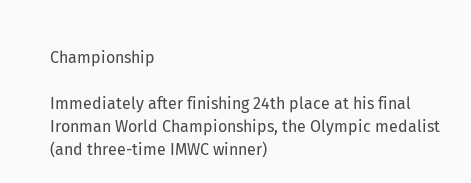Championship

Immediately after finishing 24th place at his final Ironman World Championships, the Olympic medalist (and three-time IMWC winner)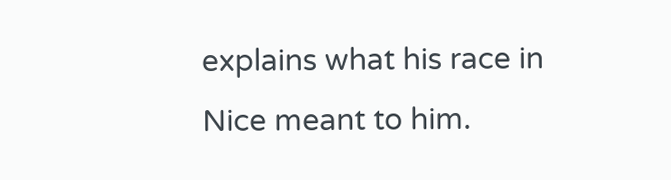explains what his race in Nice meant to him.